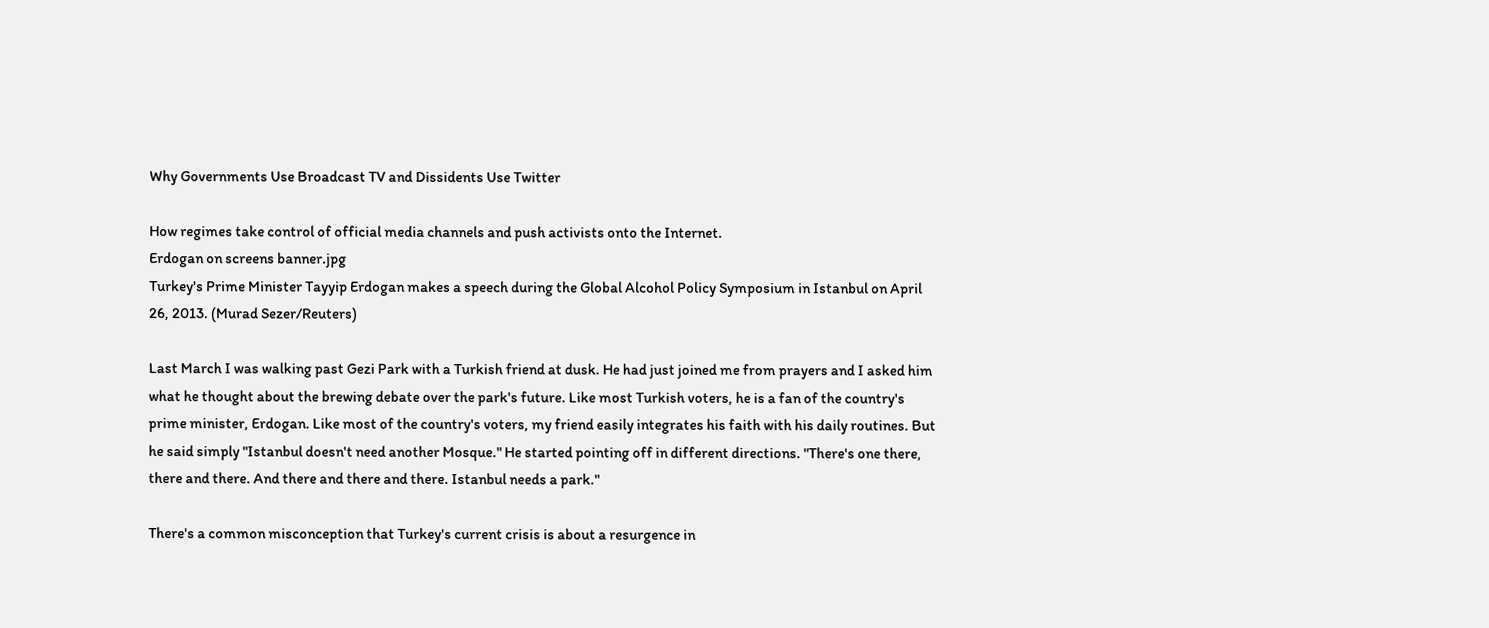Why Governments Use Broadcast TV and Dissidents Use Twitter

How regimes take control of official media channels and push activists onto the Internet.
Erdogan on screens banner.jpg
Turkey's Prime Minister Tayyip Erdogan makes a speech during the Global Alcohol Policy Symposium in Istanbul on April 26, 2013. (Murad Sezer/Reuters)

Last March I was walking past Gezi Park with a Turkish friend at dusk. He had just joined me from prayers and I asked him what he thought about the brewing debate over the park's future. Like most Turkish voters, he is a fan of the country's prime minister, Erdogan. Like most of the country's voters, my friend easily integrates his faith with his daily routines. But he said simply "Istanbul doesn't need another Mosque." He started pointing off in different directions. "There's one there, there and there. And there and there and there. Istanbul needs a park."

There's a common misconception that Turkey's current crisis is about a resurgence in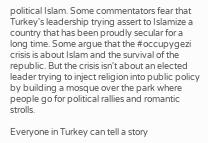political Islam. Some commentators fear that Turkey's leadership trying assert to Islamize a country that has been proudly secular for a long time. Some argue that the #occupygezi crisis is about Islam and the survival of the republic. But the crisis isn't about an elected leader trying to inject religion into public policy by building a mosque over the park where people go for political rallies and romantic strolls.

Everyone in Turkey can tell a story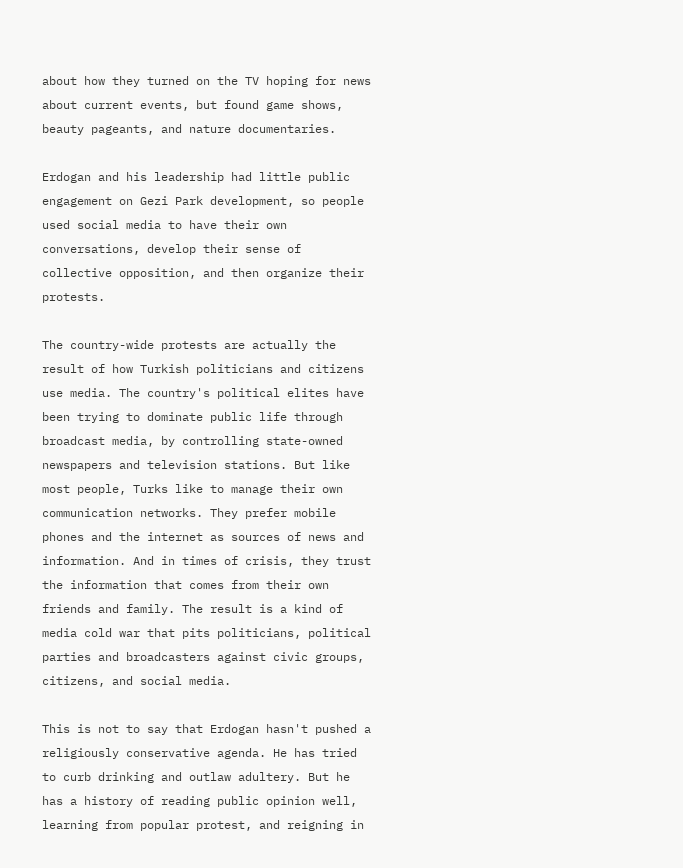about how they turned on the TV hoping for news about current events, but found game shows, beauty pageants, and nature documentaries.

Erdogan and his leadership had little public engagement on Gezi Park development, so people used social media to have their own conversations, develop their sense of collective opposition, and then organize their protests.

The country-wide protests are actually the result of how Turkish politicians and citizens use media. The country's political elites have been trying to dominate public life through broadcast media, by controlling state-owned newspapers and television stations. But like most people, Turks like to manage their own communication networks. They prefer mobile phones and the internet as sources of news and information. And in times of crisis, they trust the information that comes from their own friends and family. The result is a kind of media cold war that pits politicians, political parties and broadcasters against civic groups, citizens, and social media.

This is not to say that Erdogan hasn't pushed a religiously conservative agenda. He has tried to curb drinking and outlaw adultery. But he has a history of reading public opinion well, learning from popular protest, and reigning in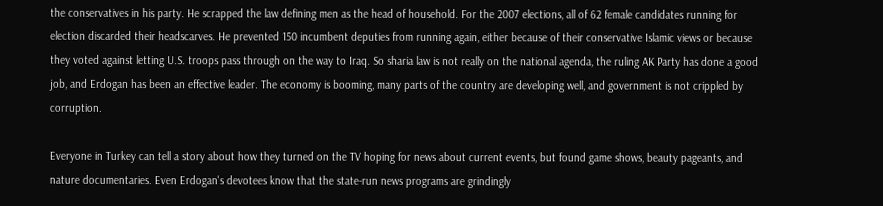the conservatives in his party. He scrapped the law defining men as the head of household. For the 2007 elections, all of 62 female candidates running for election discarded their headscarves. He prevented 150 incumbent deputies from running again, either because of their conservative Islamic views or because they voted against letting U.S. troops pass through on the way to Iraq. So sharia law is not really on the national agenda, the ruling AK Party has done a good job, and Erdogan has been an effective leader. The economy is booming, many parts of the country are developing well, and government is not crippled by corruption.

Everyone in Turkey can tell a story about how they turned on the TV hoping for news about current events, but found game shows, beauty pageants, and nature documentaries. Even Erdogan's devotees know that the state-run news programs are grindingly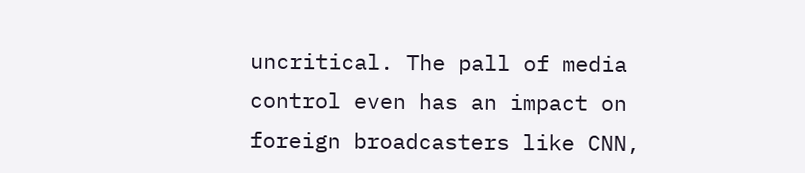uncritical. The pall of media control even has an impact on foreign broadcasters like CNN,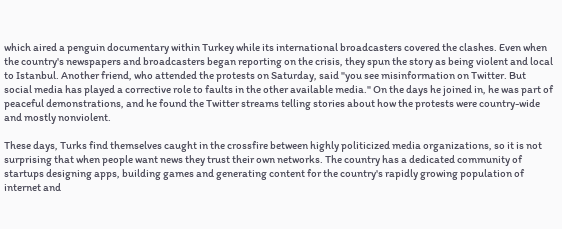which aired a penguin documentary within Turkey while its international broadcasters covered the clashes. Even when the country's newspapers and broadcasters began reporting on the crisis, they spun the story as being violent and local to Istanbul. Another friend, who attended the protests on Saturday, said "you see misinformation on Twitter. But social media has played a corrective role to faults in the other available media." On the days he joined in, he was part of peaceful demonstrations, and he found the Twitter streams telling stories about how the protests were country-wide and mostly nonviolent.

These days, Turks find themselves caught in the crossfire between highly politicized media organizations, so it is not surprising that when people want news they trust their own networks. The country has a dedicated community of startups designing apps, building games and generating content for the country's rapidly growing population of internet and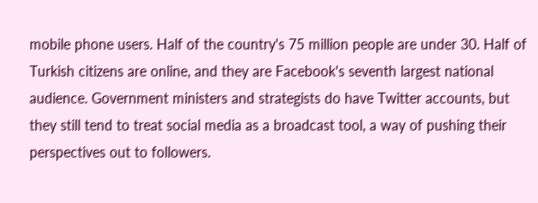mobile phone users. Half of the country's 75 million people are under 30. Half of Turkish citizens are online, and they are Facebook's seventh largest national audience. Government ministers and strategists do have Twitter accounts, but they still tend to treat social media as a broadcast tool, a way of pushing their perspectives out to followers.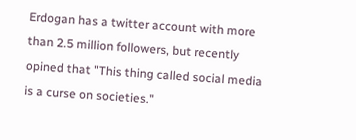Erdogan has a twitter account with more than 2.5 million followers, but recently opined that "This thing called social media is a curse on societies."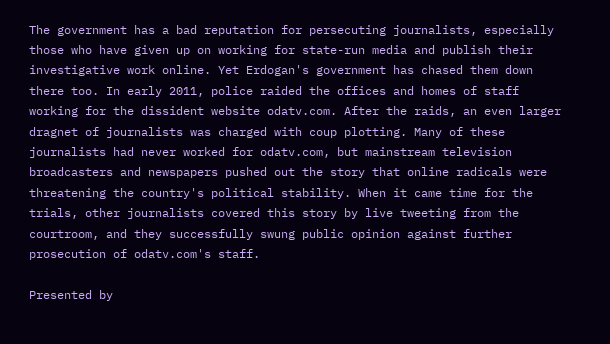The government has a bad reputation for persecuting journalists, especially those who have given up on working for state-run media and publish their investigative work online. Yet Erdogan's government has chased them down there too. In early 2011, police raided the offices and homes of staff working for the dissident website odatv.com. After the raids, an even larger dragnet of journalists was charged with coup plotting. Many of these journalists had never worked for odatv.com, but mainstream television broadcasters and newspapers pushed out the story that online radicals were threatening the country's political stability. When it came time for the trials, other journalists covered this story by live tweeting from the courtroom, and they successfully swung public opinion against further prosecution of odatv.com's staff.

Presented by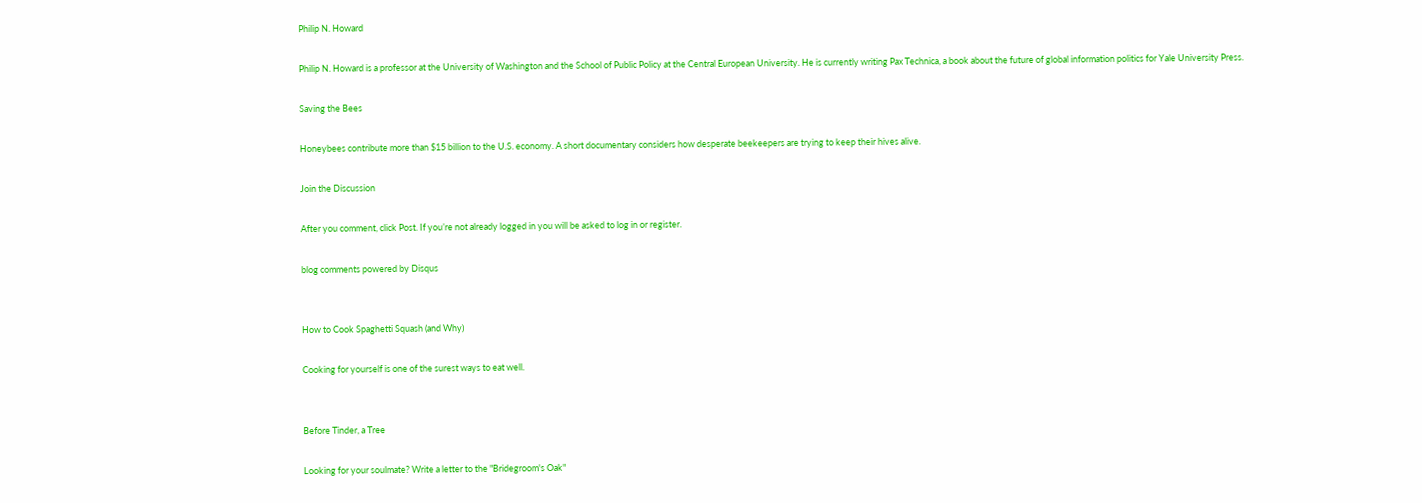Philip N. Howard

Philip N. Howard is a professor at the University of Washington and the School of Public Policy at the Central European University. He is currently writing Pax Technica, a book about the future of global information politics for Yale University Press.

Saving the Bees

Honeybees contribute more than $15 billion to the U.S. economy. A short documentary considers how desperate beekeepers are trying to keep their hives alive.

Join the Discussion

After you comment, click Post. If you’re not already logged in you will be asked to log in or register.

blog comments powered by Disqus


How to Cook Spaghetti Squash (and Why)

Cooking for yourself is one of the surest ways to eat well.


Before Tinder, a Tree

Looking for your soulmate? Write a letter to the "Bridegroom's Oak"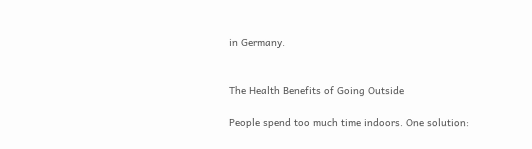in Germany.


The Health Benefits of Going Outside

People spend too much time indoors. One solution: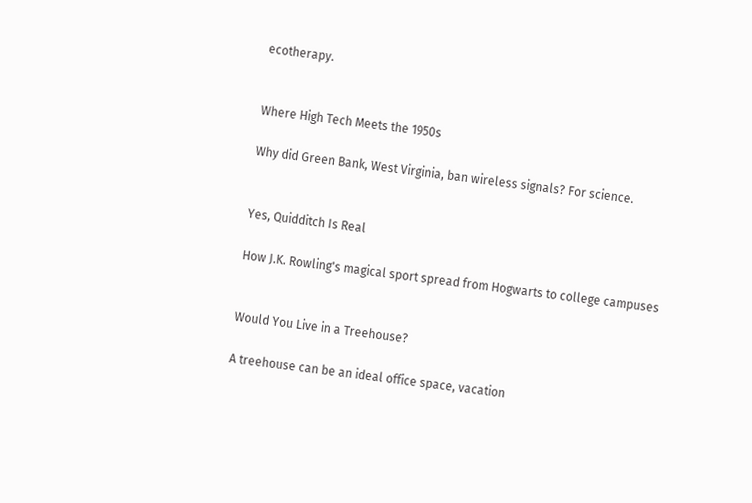ecotherapy.


Where High Tech Meets the 1950s

Why did Green Bank, West Virginia, ban wireless signals? For science.


Yes, Quidditch Is Real

How J.K. Rowling's magical sport spread from Hogwarts to college campuses


Would You Live in a Treehouse?

A treehouse can be an ideal office space, vacation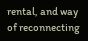rental, and way of reconnecting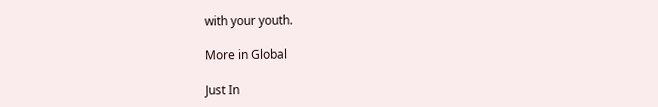with your youth.

More in Global

Just In